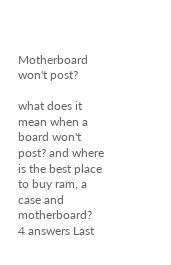Motherboard won't post?

what does it mean when a board won't post? and where is the best place to buy ram, a case and motherboard?
4 answers Last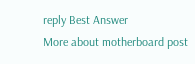reply Best Answer
More about motherboard post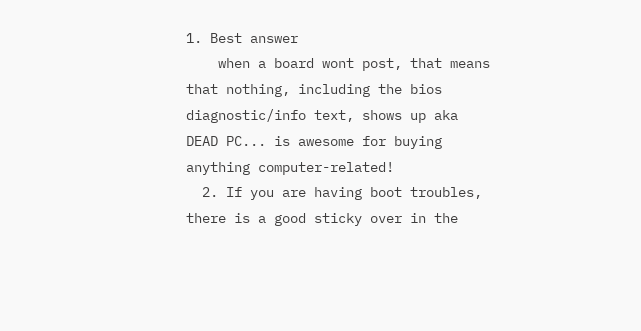1. Best answer
    when a board wont post, that means that nothing, including the bios diagnostic/info text, shows up aka DEAD PC... is awesome for buying anything computer-related!
  2. If you are having boot troubles, there is a good sticky over in the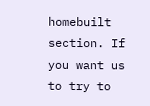homebuilt section. If you want us to try to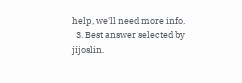help, we'll need more info.
  3. Best answer selected by jijoslin.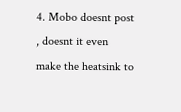4. Mobo doesnt post , doesnt it even make the heatsink to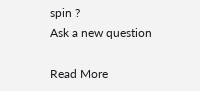spin ?
Ask a new question

Read More